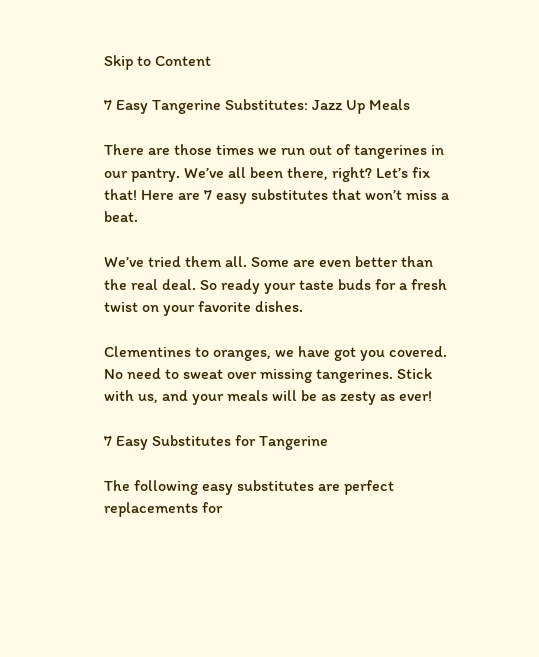Skip to Content

7 Easy Tangerine Substitutes: Jazz Up Meals

There are those times we run out of tangerines in our pantry. We’ve all been there, right? Let’s fix that! Here are 7 easy substitutes that won’t miss a beat.

We’ve tried them all. Some are even better than the real deal. So ready your taste buds for a fresh twist on your favorite dishes.

Clementines to oranges, we have got you covered. No need to sweat over missing tangerines. Stick with us, and your meals will be as zesty as ever!

7 Easy Substitutes for Tangerine

The following easy substitutes are perfect replacements for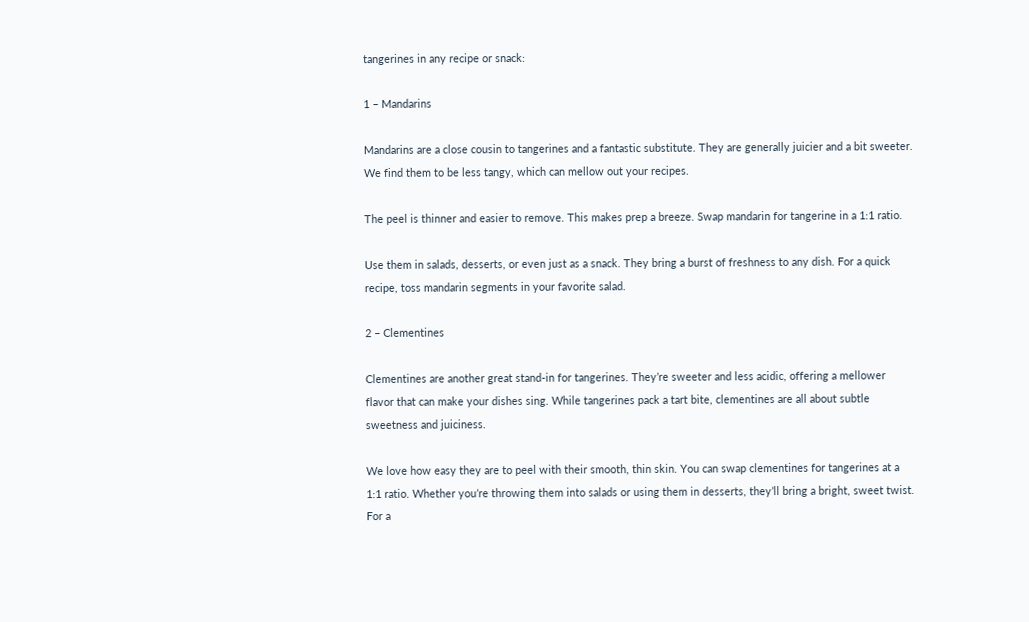tangerines in any recipe or snack:

1 – Mandarins

Mandarins are a close cousin to tangerines and a fantastic substitute. They are generally juicier and a bit sweeter. We find them to be less tangy, which can mellow out your recipes.

The peel is thinner and easier to remove. This makes prep a breeze. Swap mandarin for tangerine in a 1:1 ratio.

Use them in salads, desserts, or even just as a snack. They bring a burst of freshness to any dish. For a quick recipe, toss mandarin segments in your favorite salad.

2 – Clementines

Clementines are another great stand-in for tangerines. They’re sweeter and less acidic, offering a mellower flavor that can make your dishes sing. While tangerines pack a tart bite, clementines are all about subtle sweetness and juiciness.

We love how easy they are to peel with their smooth, thin skin. You can swap clementines for tangerines at a 1:1 ratio. Whether you’re throwing them into salads or using them in desserts, they’ll bring a bright, sweet twist. For a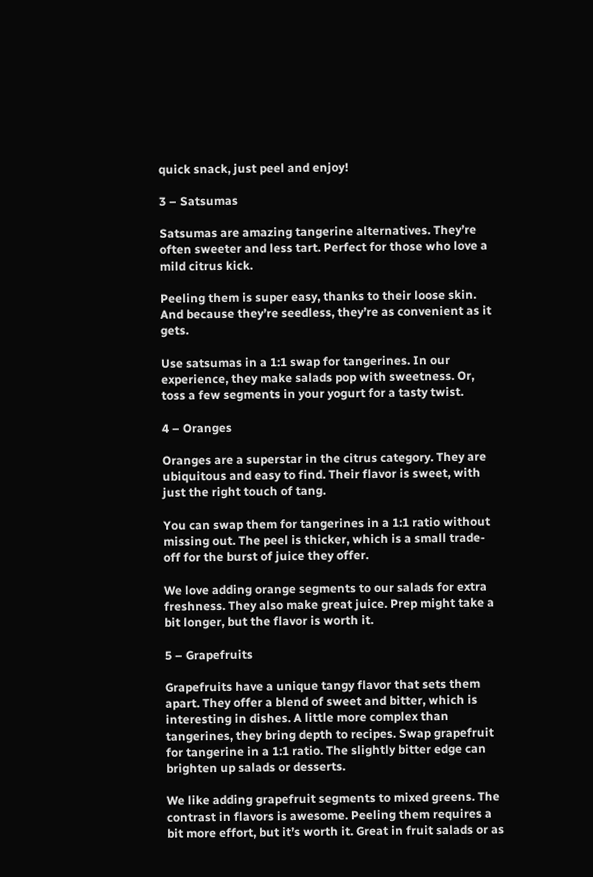quick snack, just peel and enjoy!

3 – Satsumas

Satsumas are amazing tangerine alternatives. They’re often sweeter and less tart. Perfect for those who love a mild citrus kick.

Peeling them is super easy, thanks to their loose skin. And because they’re seedless, they’re as convenient as it gets.

Use satsumas in a 1:1 swap for tangerines. In our experience, they make salads pop with sweetness. Or, toss a few segments in your yogurt for a tasty twist.

4 – Oranges

Oranges are a superstar in the citrus category. They are ubiquitous and easy to find. Their flavor is sweet, with just the right touch of tang.

You can swap them for tangerines in a 1:1 ratio without missing out. The peel is thicker, which is a small trade-off for the burst of juice they offer.

We love adding orange segments to our salads for extra freshness. They also make great juice. Prep might take a bit longer, but the flavor is worth it.

5 – Grapefruits

Grapefruits have a unique tangy flavor that sets them apart. They offer a blend of sweet and bitter, which is interesting in dishes. A little more complex than tangerines, they bring depth to recipes. Swap grapefruit for tangerine in a 1:1 ratio. The slightly bitter edge can brighten up salads or desserts.

We like adding grapefruit segments to mixed greens. The contrast in flavors is awesome. Peeling them requires a bit more effort, but it’s worth it. Great in fruit salads or as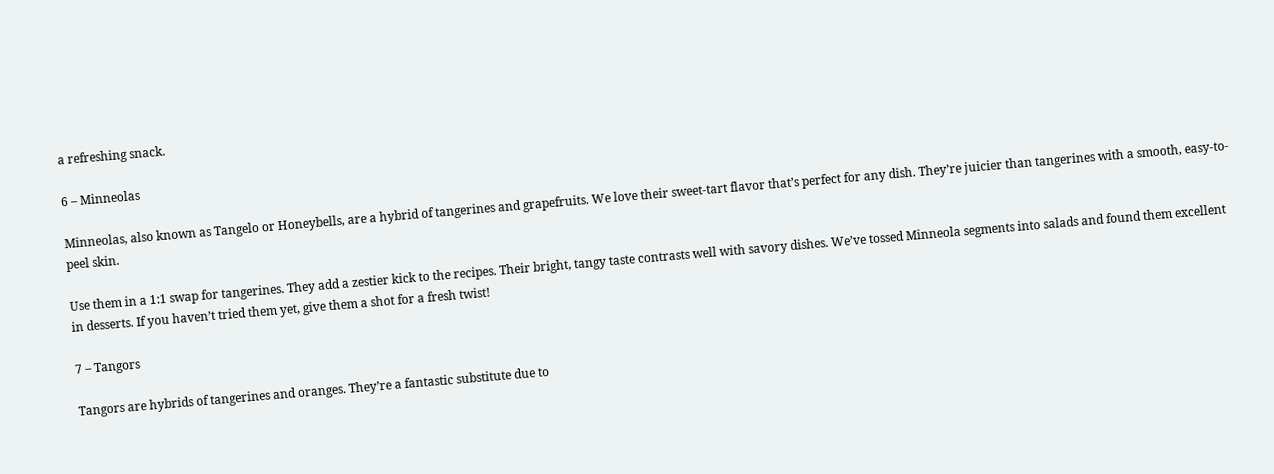a refreshing snack.

6 – Minneolas

Minneolas, also known as Tangelo or Honeybells, are a hybrid of tangerines and grapefruits. We love their sweet-tart flavor that’s perfect for any dish. They’re juicier than tangerines with a smooth, easy-to-peel skin.

Use them in a 1:1 swap for tangerines. They add a zestier kick to the recipes. Their bright, tangy taste contrasts well with savory dishes. We’ve tossed Minneola segments into salads and found them excellent in desserts. If you haven’t tried them yet, give them a shot for a fresh twist!

7 – Tangors

Tangors are hybrids of tangerines and oranges. They’re a fantastic substitute due to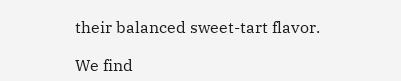their balanced sweet-tart flavor.

We find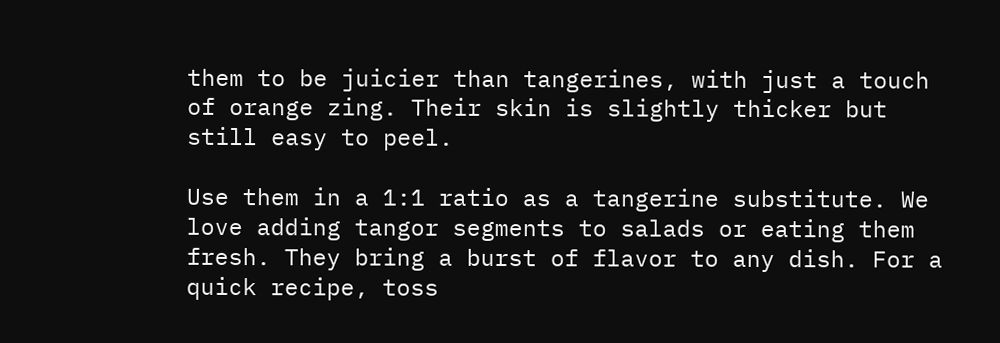them to be juicier than tangerines, with just a touch of orange zing. Their skin is slightly thicker but still easy to peel.

Use them in a 1:1 ratio as a tangerine substitute. We love adding tangor segments to salads or eating them fresh. They bring a burst of flavor to any dish. For a quick recipe, toss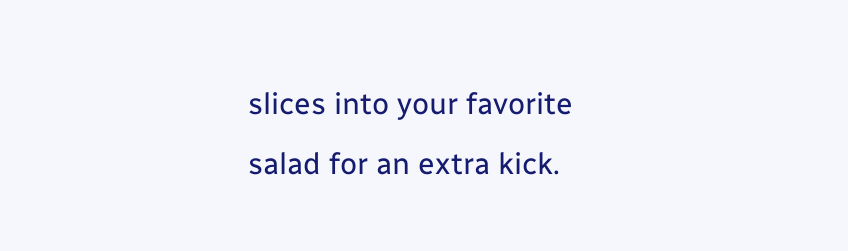slices into your favorite salad for an extra kick.